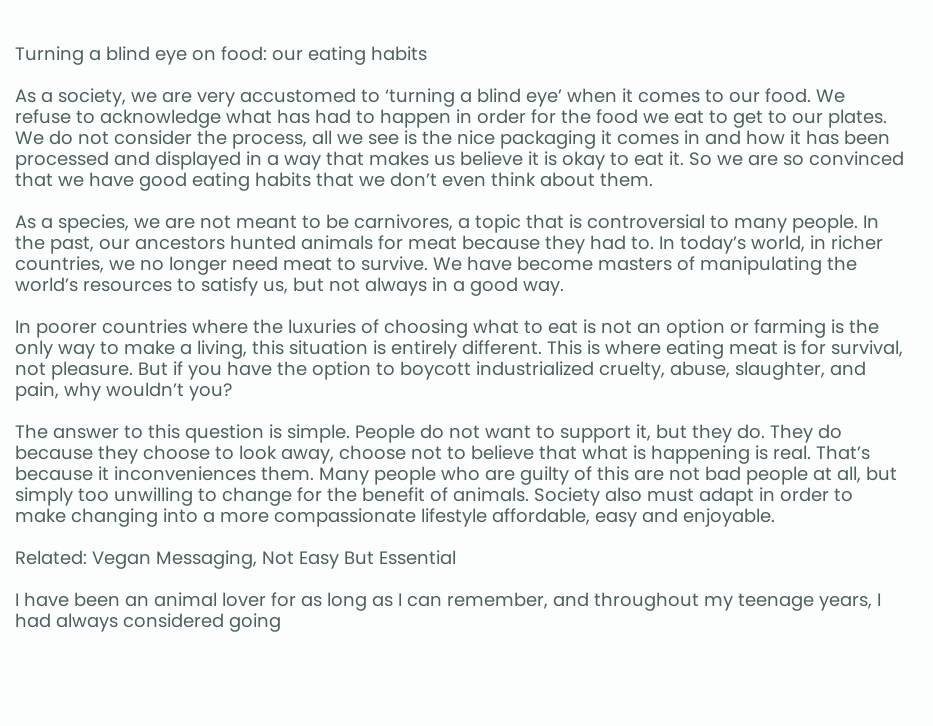Turning a blind eye on food: our eating habits

As a society, we are very accustomed to ‘turning a blind eye’ when it comes to our food. We refuse to acknowledge what has had to happen in order for the food we eat to get to our plates. We do not consider the process, all we see is the nice packaging it comes in and how it has been processed and displayed in a way that makes us believe it is okay to eat it. So we are so convinced that we have good eating habits that we don’t even think about them.

As a species, we are not meant to be carnivores, a topic that is controversial to many people. In the past, our ancestors hunted animals for meat because they had to. In today’s world, in richer countries, we no longer need meat to survive. We have become masters of manipulating the world’s resources to satisfy us, but not always in a good way.

In poorer countries where the luxuries of choosing what to eat is not an option or farming is the only way to make a living, this situation is entirely different. This is where eating meat is for survival, not pleasure. But if you have the option to boycott industrialized cruelty, abuse, slaughter, and pain, why wouldn’t you?

The answer to this question is simple. People do not want to support it, but they do. They do because they choose to look away, choose not to believe that what is happening is real. That’s because it inconveniences them. Many people who are guilty of this are not bad people at all, but simply too unwilling to change for the benefit of animals. Society also must adapt in order to make changing into a more compassionate lifestyle affordable, easy and enjoyable.

Related: Vegan Messaging, Not Easy But Essential

I have been an animal lover for as long as I can remember, and throughout my teenage years, I had always considered going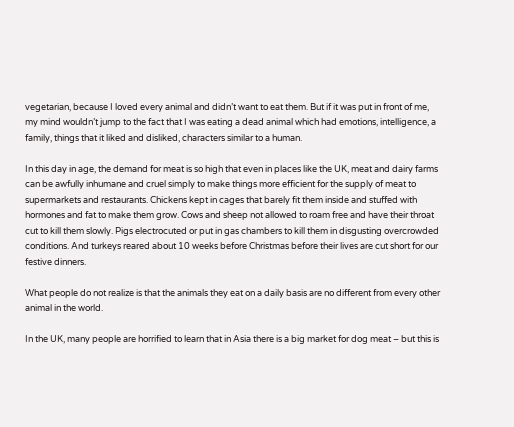vegetarian, because I loved every animal and didn’t want to eat them. But if it was put in front of me, my mind wouldn’t jump to the fact that I was eating a dead animal which had emotions, intelligence, a family, things that it liked and disliked, characters similar to a human.

In this day in age, the demand for meat is so high that even in places like the UK, meat and dairy farms can be awfully inhumane and cruel simply to make things more efficient for the supply of meat to supermarkets and restaurants. Chickens kept in cages that barely fit them inside and stuffed with hormones and fat to make them grow. Cows and sheep not allowed to roam free and have their throat cut to kill them slowly. Pigs electrocuted or put in gas chambers to kill them in disgusting overcrowded conditions. And turkeys reared about 10 weeks before Christmas before their lives are cut short for our festive dinners.

What people do not realize is that the animals they eat on a daily basis are no different from every other animal in the world.

In the UK, many people are horrified to learn that in Asia there is a big market for dog meat – but this is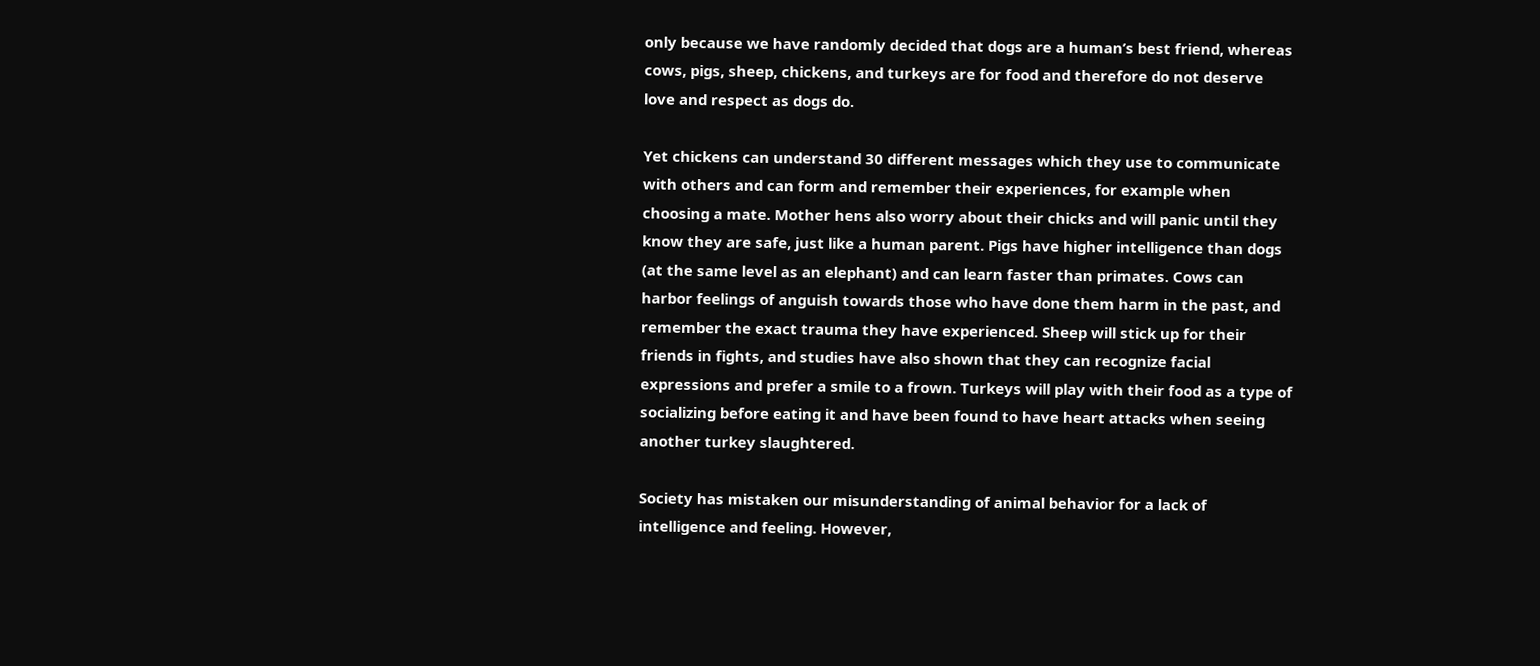only because we have randomly decided that dogs are a human’s best friend, whereas cows, pigs, sheep, chickens, and turkeys are for food and therefore do not deserve love and respect as dogs do.

Yet chickens can understand 30 different messages which they use to communicate with others and can form and remember their experiences, for example when choosing a mate. Mother hens also worry about their chicks and will panic until they know they are safe, just like a human parent. Pigs have higher intelligence than dogs (at the same level as an elephant) and can learn faster than primates. Cows can harbor feelings of anguish towards those who have done them harm in the past, and remember the exact trauma they have experienced. Sheep will stick up for their friends in fights, and studies have also shown that they can recognize facial expressions and prefer a smile to a frown. Turkeys will play with their food as a type of socializing before eating it and have been found to have heart attacks when seeing another turkey slaughtered.

Society has mistaken our misunderstanding of animal behavior for a lack of intelligence and feeling. However,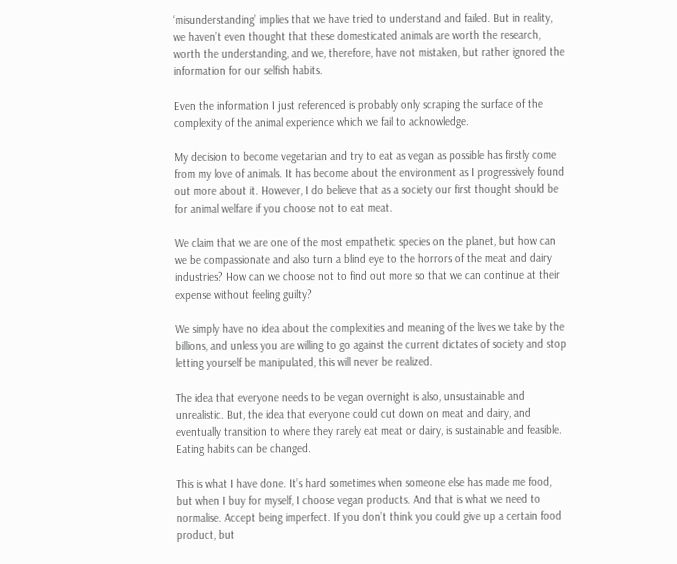‘misunderstanding’ implies that we have tried to understand and failed. But in reality, we haven’t even thought that these domesticated animals are worth the research, worth the understanding, and we, therefore, have not mistaken, but rather ignored the information for our selfish habits.

Even the information I just referenced is probably only scraping the surface of the complexity of the animal experience which we fail to acknowledge.

My decision to become vegetarian and try to eat as vegan as possible has firstly come from my love of animals. It has become about the environment as I progressively found out more about it. However, I do believe that as a society our first thought should be for animal welfare if you choose not to eat meat.

We claim that we are one of the most empathetic species on the planet, but how can we be compassionate and also turn a blind eye to the horrors of the meat and dairy industries? How can we choose not to find out more so that we can continue at their expense without feeling guilty?

We simply have no idea about the complexities and meaning of the lives we take by the billions, and unless you are willing to go against the current dictates of society and stop letting yourself be manipulated, this will never be realized.

The idea that everyone needs to be vegan overnight is also, unsustainable and unrealistic. But, the idea that everyone could cut down on meat and dairy, and eventually transition to where they rarely eat meat or dairy, is sustainable and feasible. Eating habits can be changed.

This is what I have done. It’s hard sometimes when someone else has made me food, but when I buy for myself, I choose vegan products. And that is what we need to normalise. Accept being imperfect. If you don’t think you could give up a certain food product, but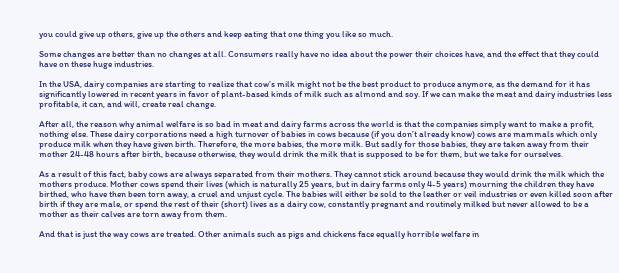you could give up others, give up the others and keep eating that one thing you like so much.

Some changes are better than no changes at all. Consumers really have no idea about the power their choices have, and the effect that they could have on these huge industries.

In the USA, dairy companies are starting to realize that cow’s milk might not be the best product to produce anymore, as the demand for it has significantly lowered in recent years in favor of plant-based kinds of milk such as almond and soy. If we can make the meat and dairy industries less profitable, it can, and will, create real change.

After all, the reason why animal welfare is so bad in meat and dairy farms across the world is that the companies simply want to make a profit, nothing else. These dairy corporations need a high turnover of babies in cows because (if you don’t already know) cows are mammals which only produce milk when they have given birth. Therefore, the more babies, the more milk. But sadly for those babies, they are taken away from their mother 24-48 hours after birth, because otherwise, they would drink the milk that is supposed to be for them, but we take for ourselves.

As a result of this fact, baby cows are always separated from their mothers. They cannot stick around because they would drink the milk which the mothers produce. Mother cows spend their lives (which is naturally 25 years, but in dairy farms only 4-5 years) mourning the children they have birthed, who have then been torn away, a cruel and unjust cycle. The babies will either be sold to the leather or veil industries or even killed soon after birth if they are male, or spend the rest of their (short) lives as a dairy cow, constantly pregnant and routinely milked but never allowed to be a mother as their calves are torn away from them.

And that is just the way cows are treated. Other animals such as pigs and chickens face equally horrible welfare in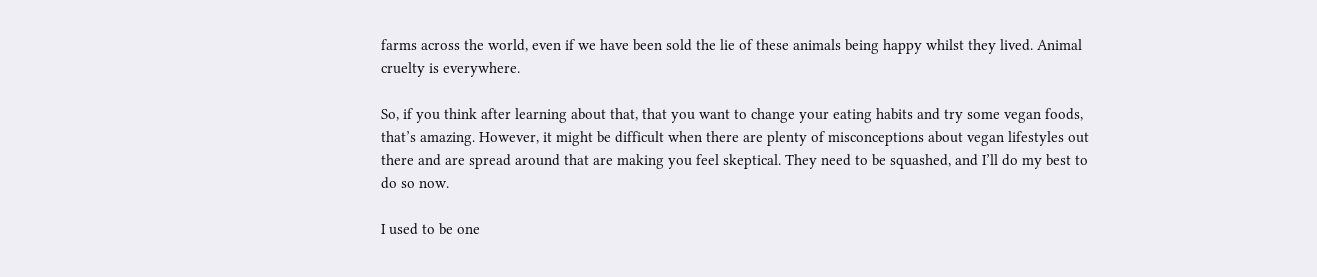farms across the world, even if we have been sold the lie of these animals being happy whilst they lived. Animal cruelty is everywhere.

So, if you think after learning about that, that you want to change your eating habits and try some vegan foods, that’s amazing. However, it might be difficult when there are plenty of misconceptions about vegan lifestyles out there and are spread around that are making you feel skeptical. They need to be squashed, and I’ll do my best to do so now.

I used to be one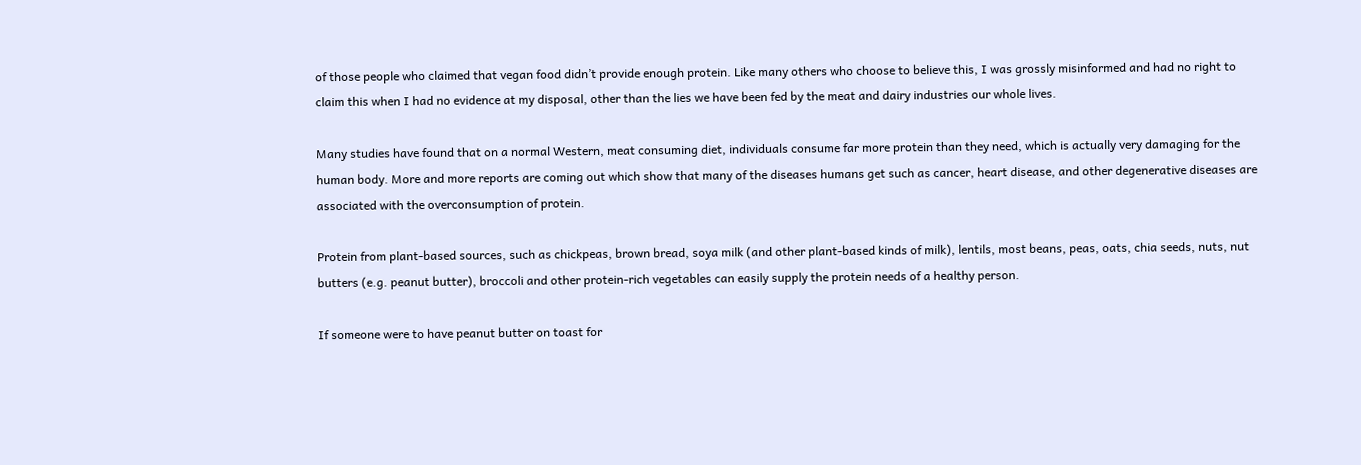of those people who claimed that vegan food didn’t provide enough protein. Like many others who choose to believe this, I was grossly misinformed and had no right to claim this when I had no evidence at my disposal, other than the lies we have been fed by the meat and dairy industries our whole lives.

Many studies have found that on a normal Western, meat consuming diet, individuals consume far more protein than they need, which is actually very damaging for the human body. More and more reports are coming out which show that many of the diseases humans get such as cancer, heart disease, and other degenerative diseases are associated with the overconsumption of protein.

Protein from plant-based sources, such as chickpeas, brown bread, soya milk (and other plant-based kinds of milk), lentils, most beans, peas, oats, chia seeds, nuts, nut butters (e.g. peanut butter), broccoli and other protein-rich vegetables can easily supply the protein needs of a healthy person.

If someone were to have peanut butter on toast for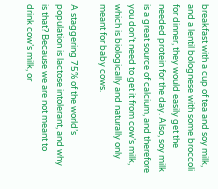breakfast with a cup of tea and soy milk, and a lentil bolognese with some broccoli for dinner, they would easily get the needed protein for the day. Also, soy milk is a great source of calcium, and therefore you don’t need to get it from cow’s milk, which is biologically and naturally only meant for baby cows.

A staggering 75% of the world’s population is lactose intolerant, and why is that? Because we are not meant to drink cow’s milk, or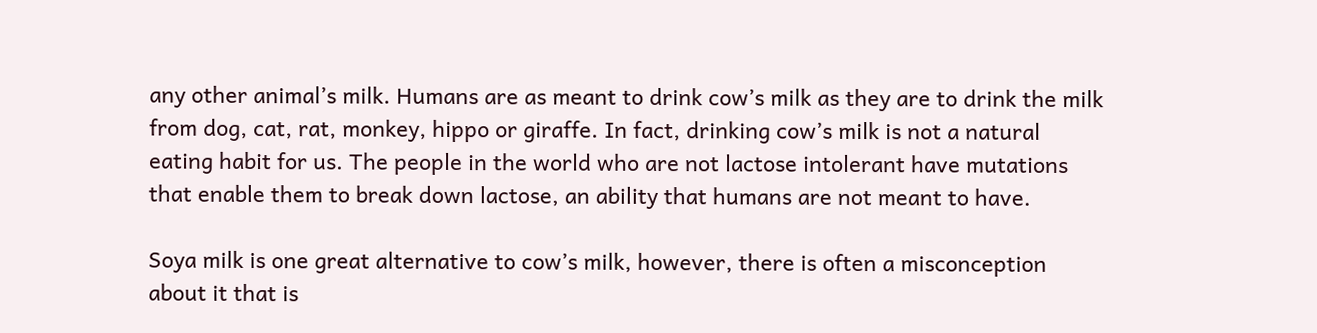any other animal’s milk. Humans are as meant to drink cow’s milk as they are to drink the milk from dog, cat, rat, monkey, hippo or giraffe. In fact, drinking cow’s milk is not a natural eating habit for us. The people in the world who are not lactose intolerant have mutations that enable them to break down lactose, an ability that humans are not meant to have.

Soya milk is one great alternative to cow’s milk, however, there is often a misconception about it that is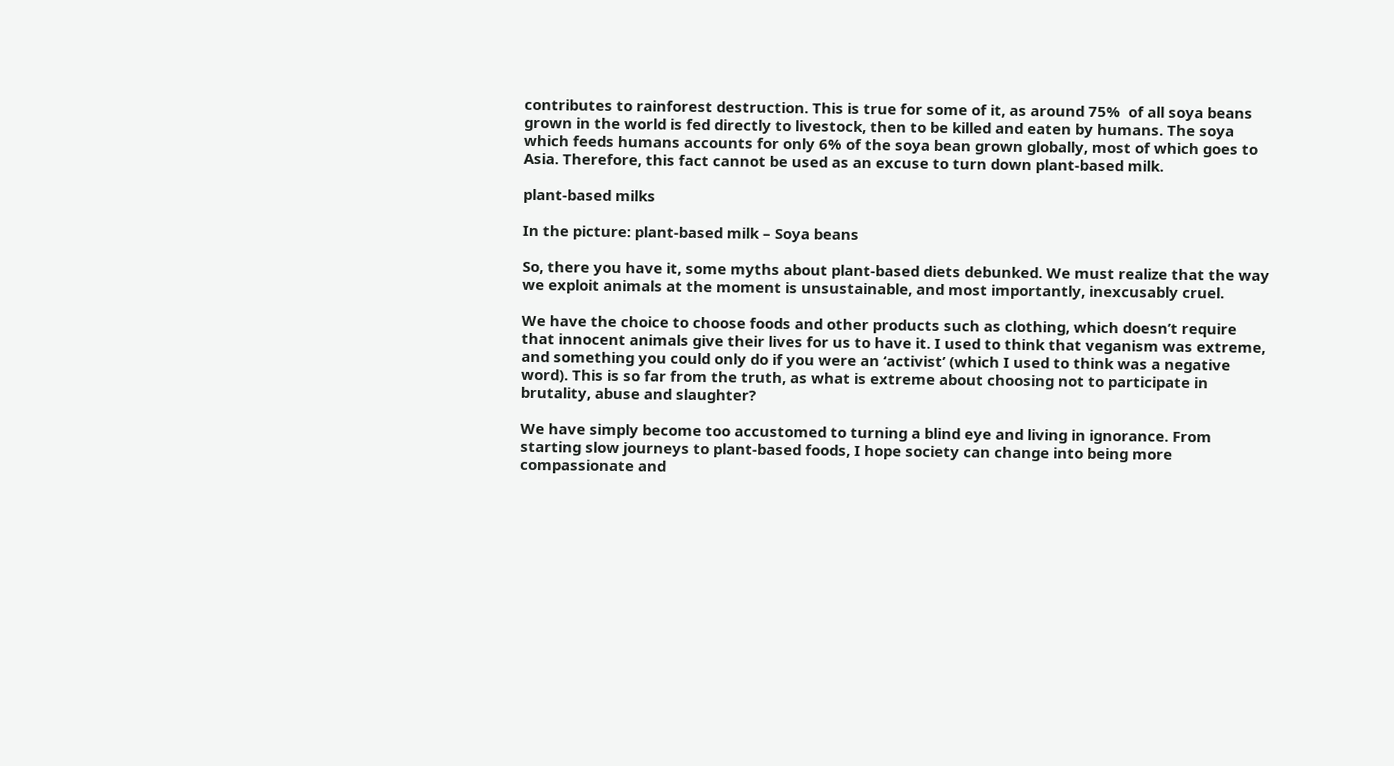contributes to rainforest destruction. This is true for some of it, as around 75%  of all soya beans grown in the world is fed directly to livestock, then to be killed and eaten by humans. The soya which feeds humans accounts for only 6% of the soya bean grown globally, most of which goes to Asia. Therefore, this fact cannot be used as an excuse to turn down plant-based milk.

plant-based milks

In the picture: plant-based milk – Soya beans

So, there you have it, some myths about plant-based diets debunked. We must realize that the way we exploit animals at the moment is unsustainable, and most importantly, inexcusably cruel.

We have the choice to choose foods and other products such as clothing, which doesn’t require that innocent animals give their lives for us to have it. I used to think that veganism was extreme, and something you could only do if you were an ‘activist’ (which I used to think was a negative word). This is so far from the truth, as what is extreme about choosing not to participate in brutality, abuse and slaughter?

We have simply become too accustomed to turning a blind eye and living in ignorance. From starting slow journeys to plant-based foods, I hope society can change into being more compassionate and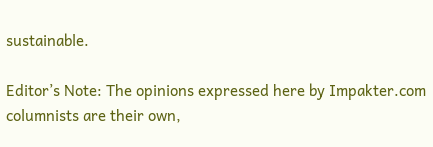sustainable.

Editor’s Note: The opinions expressed here by Impakter.com columnists are their own,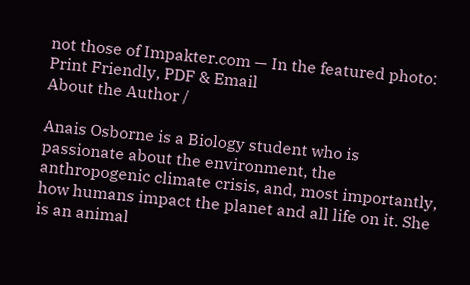not those of Impakter.com — In the featured photo:
Print Friendly, PDF & Email
About the Author /

Anais Osborne is a Biology student who is passionate about the environment, the anthropogenic climate crisis, and, most importantly, how humans impact the planet and all life on it. She is an animal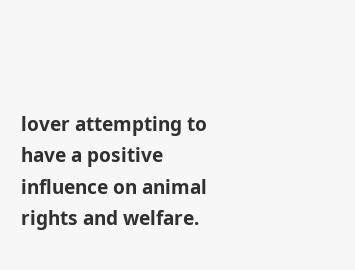lover attempting to have a positive influence on animal rights and welfare.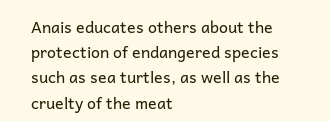Anais educates others about the protection of endangered species such as sea turtles, as well as the cruelty of the meat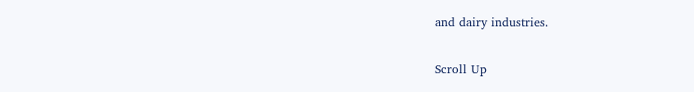and dairy industries.

Scroll Up